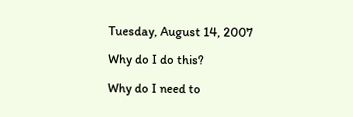Tuesday, August 14, 2007

Why do I do this?

Why do I need to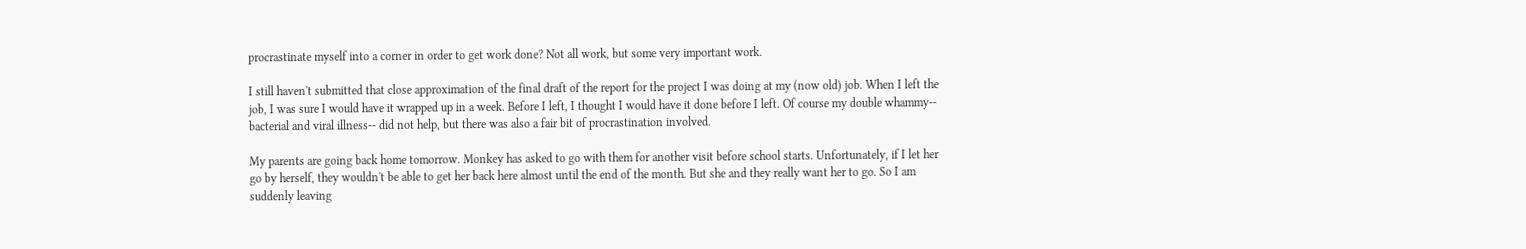procrastinate myself into a corner in order to get work done? Not all work, but some very important work.

I still haven't submitted that close approximation of the final draft of the report for the project I was doing at my (now old) job. When I left the job, I was sure I would have it wrapped up in a week. Before I left, I thought I would have it done before I left. Of course my double whammy-- bacterial and viral illness-- did not help, but there was also a fair bit of procrastination involved.

My parents are going back home tomorrow. Monkey has asked to go with them for another visit before school starts. Unfortunately, if I let her go by herself, they wouldn't be able to get her back here almost until the end of the month. But she and they really want her to go. So I am suddenly leaving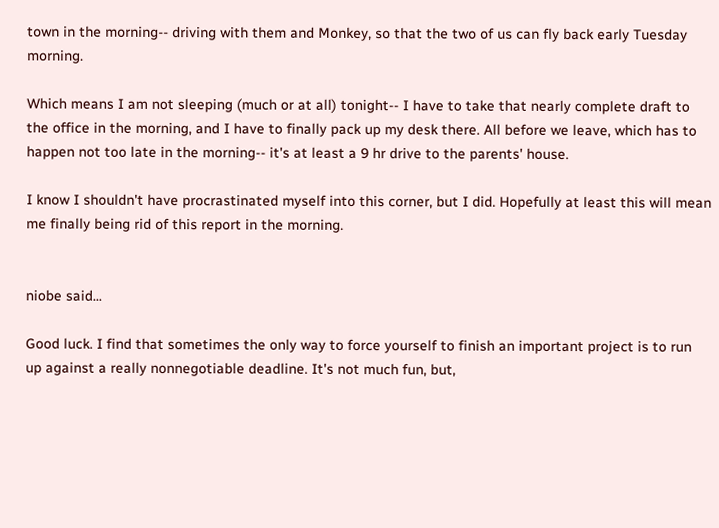town in the morning-- driving with them and Monkey, so that the two of us can fly back early Tuesday morning.

Which means I am not sleeping (much or at all) tonight-- I have to take that nearly complete draft to the office in the morning, and I have to finally pack up my desk there. All before we leave, which has to happen not too late in the morning-- it's at least a 9 hr drive to the parents' house.

I know I shouldn't have procrastinated myself into this corner, but I did. Hopefully at least this will mean me finally being rid of this report in the morning.


niobe said...

Good luck. I find that sometimes the only way to force yourself to finish an important project is to run up against a really nonnegotiable deadline. It's not much fun, but,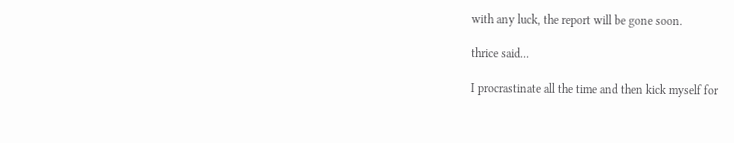with any luck, the report will be gone soon.

thrice said...

I procrastinate all the time and then kick myself for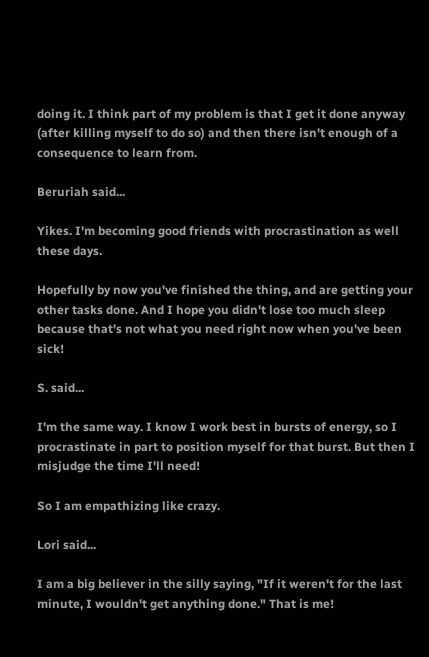doing it. I think part of my problem is that I get it done anyway (after killing myself to do so) and then there isn't enough of a consequence to learn from.

Beruriah said...

Yikes. I'm becoming good friends with procrastination as well these days.

Hopefully by now you've finished the thing, and are getting your other tasks done. And I hope you didn't lose too much sleep because that's not what you need right now when you've been sick!

S. said...

I'm the same way. I know I work best in bursts of energy, so I procrastinate in part to position myself for that burst. But then I misjudge the time I'll need!

So I am empathizing like crazy.

Lori said...

I am a big believer in the silly saying, "If it weren't for the last minute, I wouldn't get anything done." That is me!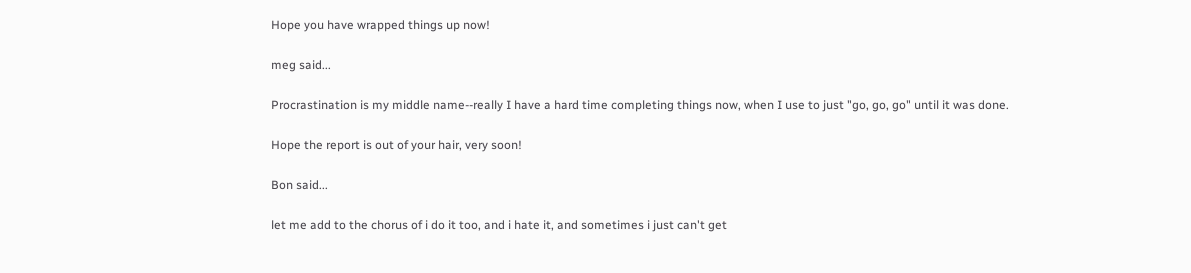Hope you have wrapped things up now!

meg said...

Procrastination is my middle name--really I have a hard time completing things now, when I use to just "go, go, go" until it was done.

Hope the report is out of your hair, very soon!

Bon said...

let me add to the chorus of i do it too, and i hate it, and sometimes i just can't get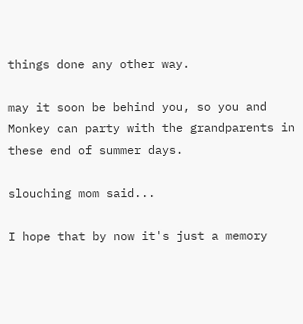things done any other way.

may it soon be behind you, so you and Monkey can party with the grandparents in these end of summer days.

slouching mom said...

I hope that by now it's just a memory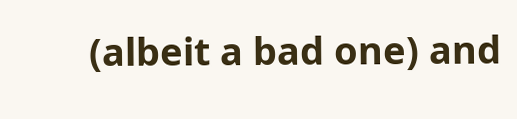(albeit a bad one) and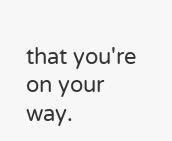that you're on your way.